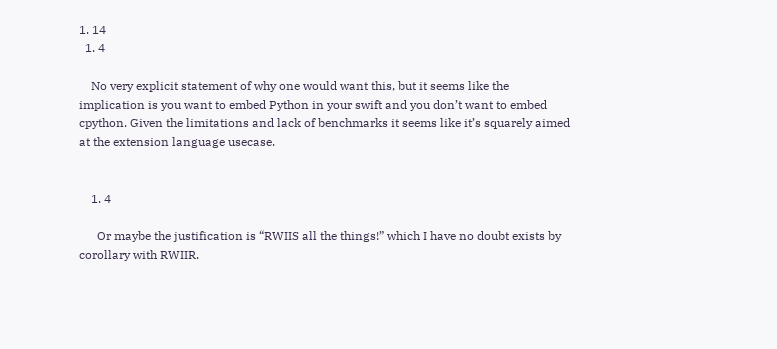1. 14
  1. 4

    No very explicit statement of why one would want this, but it seems like the implication is you want to embed Python in your swift and you don’t want to embed cpython. Given the limitations and lack of benchmarks it seems like it’s squarely aimed at the extension language usecase.


    1. 4

      Or maybe the justification is “RWIIS all the things!” which I have no doubt exists by corollary with RWIIR.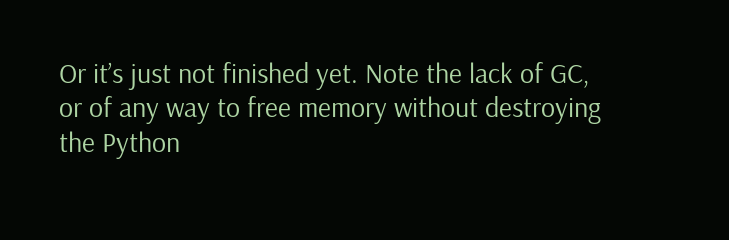Or it’s just not finished yet. Note the lack of GC, or of any way to free memory without destroying the Python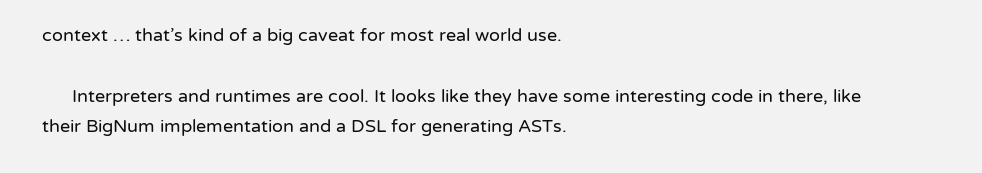context … that’s kind of a big caveat for most real world use.

      Interpreters and runtimes are cool. It looks like they have some interesting code in there, like their BigNum implementation and a DSL for generating ASTs.